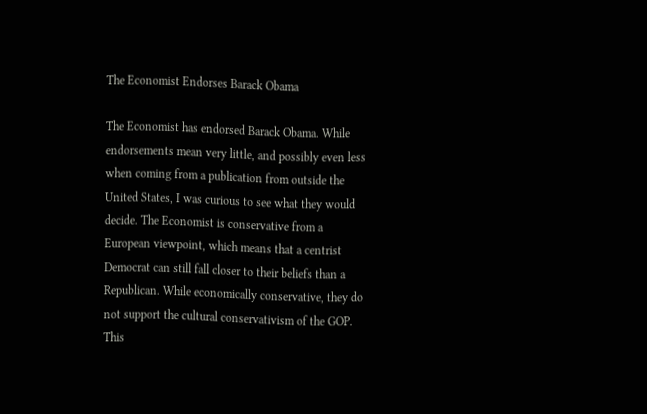The Economist Endorses Barack Obama

The Economist has endorsed Barack Obama. While endorsements mean very little, and possibly even less when coming from a publication from outside the United States, I was curious to see what they would decide. The Economist is conservative from a European viewpoint, which means that a centrist Democrat can still fall closer to their beliefs than a Republican. While economically conservative, they do not support the cultural conservativism of the GOP. This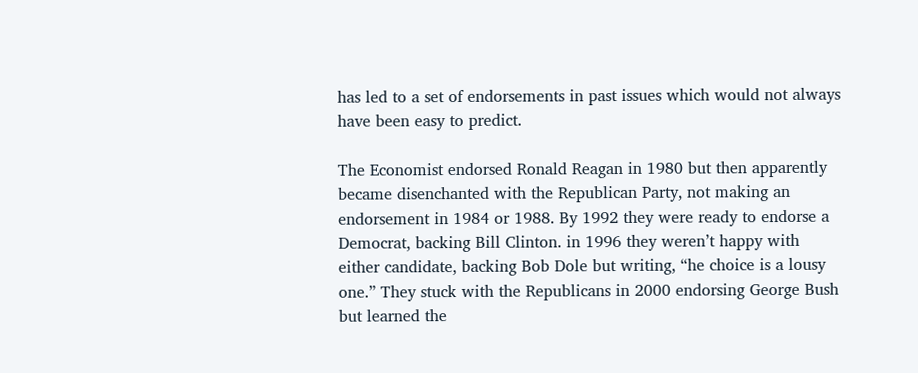has led to a set of endorsements in past issues which would not always have been easy to predict.

The Economist endorsed Ronald Reagan in 1980 but then apparently became disenchanted with the Republican Party, not making an endorsement in 1984 or 1988. By 1992 they were ready to endorse a Democrat, backing Bill Clinton. in 1996 they weren’t happy with either candidate, backing Bob Dole but writing, “he choice is a lousy one.” They stuck with the Republicans in 2000 endorsing George Bush but learned the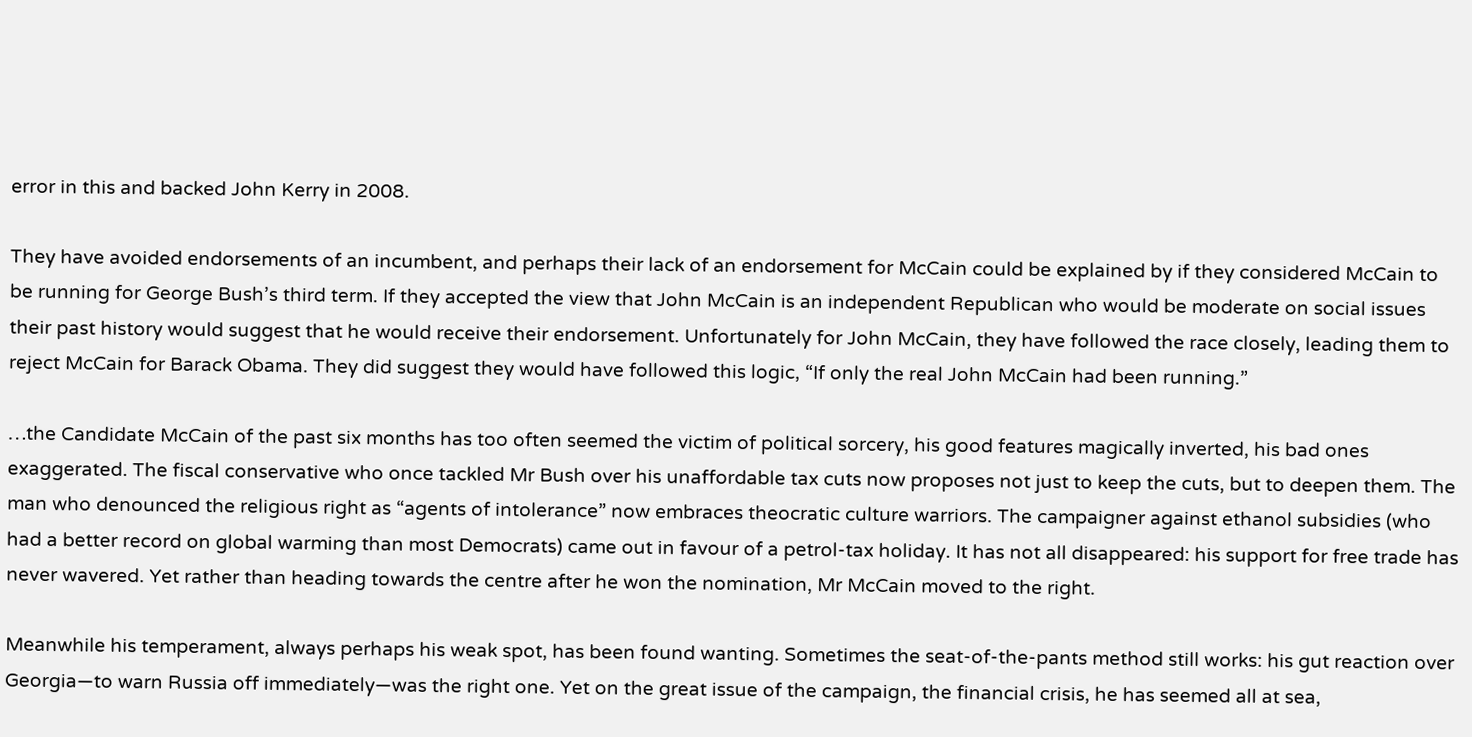error in this and backed John Kerry in 2008.

They have avoided endorsements of an incumbent, and perhaps their lack of an endorsement for McCain could be explained by if they considered McCain to be running for George Bush’s third term. If they accepted the view that John McCain is an independent Republican who would be moderate on social issues their past history would suggest that he would receive their endorsement. Unfortunately for John McCain, they have followed the race closely, leading them to reject McCain for Barack Obama. They did suggest they would have followed this logic, “If only the real John McCain had been running.”

…the Candidate McCain of the past six months has too often seemed the victim of political sorcery, his good features magically inverted, his bad ones exaggerated. The fiscal conservative who once tackled Mr Bush over his unaffordable tax cuts now proposes not just to keep the cuts, but to deepen them. The man who denounced the religious right as “agents of intolerance” now embraces theocratic culture warriors. The campaigner against ethanol subsidies (who had a better record on global warming than most Democrats) came out in favour of a petrol-tax holiday. It has not all disappeared: his support for free trade has never wavered. Yet rather than heading towards the centre after he won the nomination, Mr McCain moved to the right.

Meanwhile his temperament, always perhaps his weak spot, has been found wanting. Sometimes the seat-of-the-pants method still works: his gut reaction over Georgia—to warn Russia off immediately—was the right one. Yet on the great issue of the campaign, the financial crisis, he has seemed all at sea,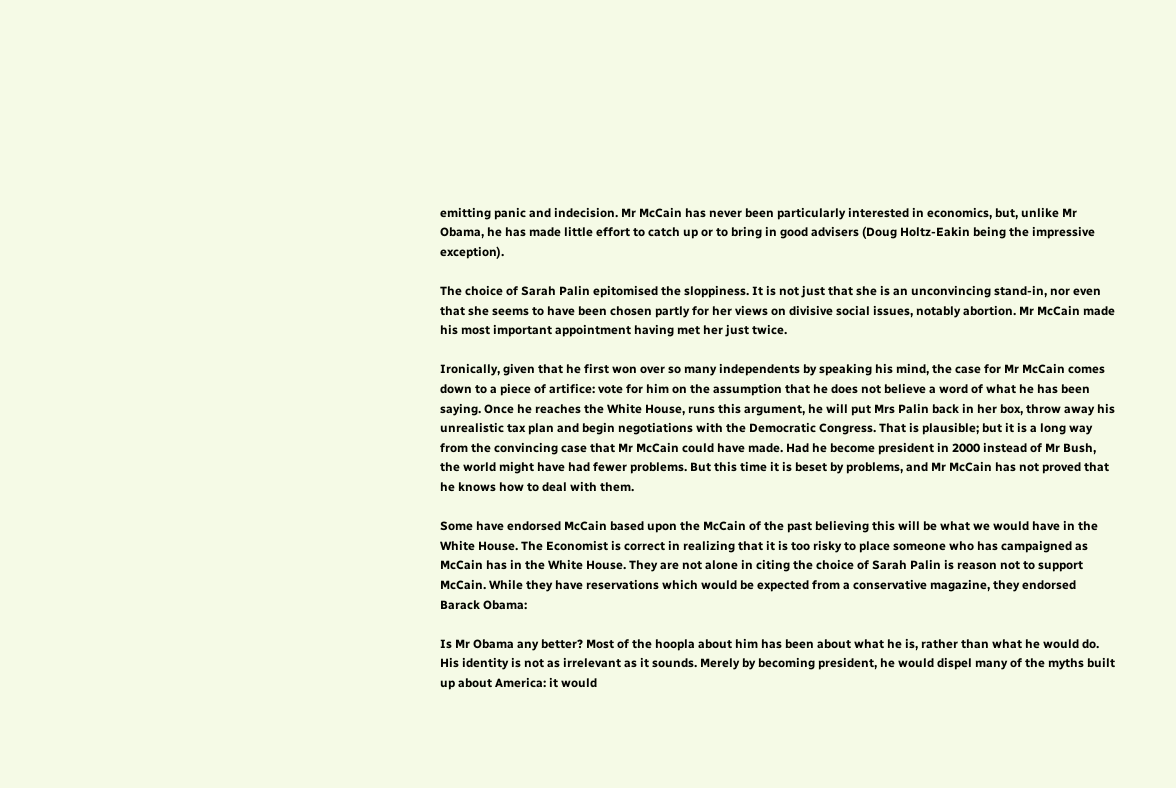emitting panic and indecision. Mr McCain has never been particularly interested in economics, but, unlike Mr Obama, he has made little effort to catch up or to bring in good advisers (Doug Holtz-Eakin being the impressive exception).

The choice of Sarah Palin epitomised the sloppiness. It is not just that she is an unconvincing stand-in, nor even that she seems to have been chosen partly for her views on divisive social issues, notably abortion. Mr McCain made his most important appointment having met her just twice.

Ironically, given that he first won over so many independents by speaking his mind, the case for Mr McCain comes down to a piece of artifice: vote for him on the assumption that he does not believe a word of what he has been saying. Once he reaches the White House, runs this argument, he will put Mrs Palin back in her box, throw away his unrealistic tax plan and begin negotiations with the Democratic Congress. That is plausible; but it is a long way from the convincing case that Mr McCain could have made. Had he become president in 2000 instead of Mr Bush, the world might have had fewer problems. But this time it is beset by problems, and Mr McCain has not proved that he knows how to deal with them.

Some have endorsed McCain based upon the McCain of the past believing this will be what we would have in the White House. The Economist is correct in realizing that it is too risky to place someone who has campaigned as McCain has in the White House. They are not alone in citing the choice of Sarah Palin is reason not to support McCain. While they have reservations which would be expected from a conservative magazine, they endorsed Barack Obama:

Is Mr Obama any better? Most of the hoopla about him has been about what he is, rather than what he would do. His identity is not as irrelevant as it sounds. Merely by becoming president, he would dispel many of the myths built up about America: it would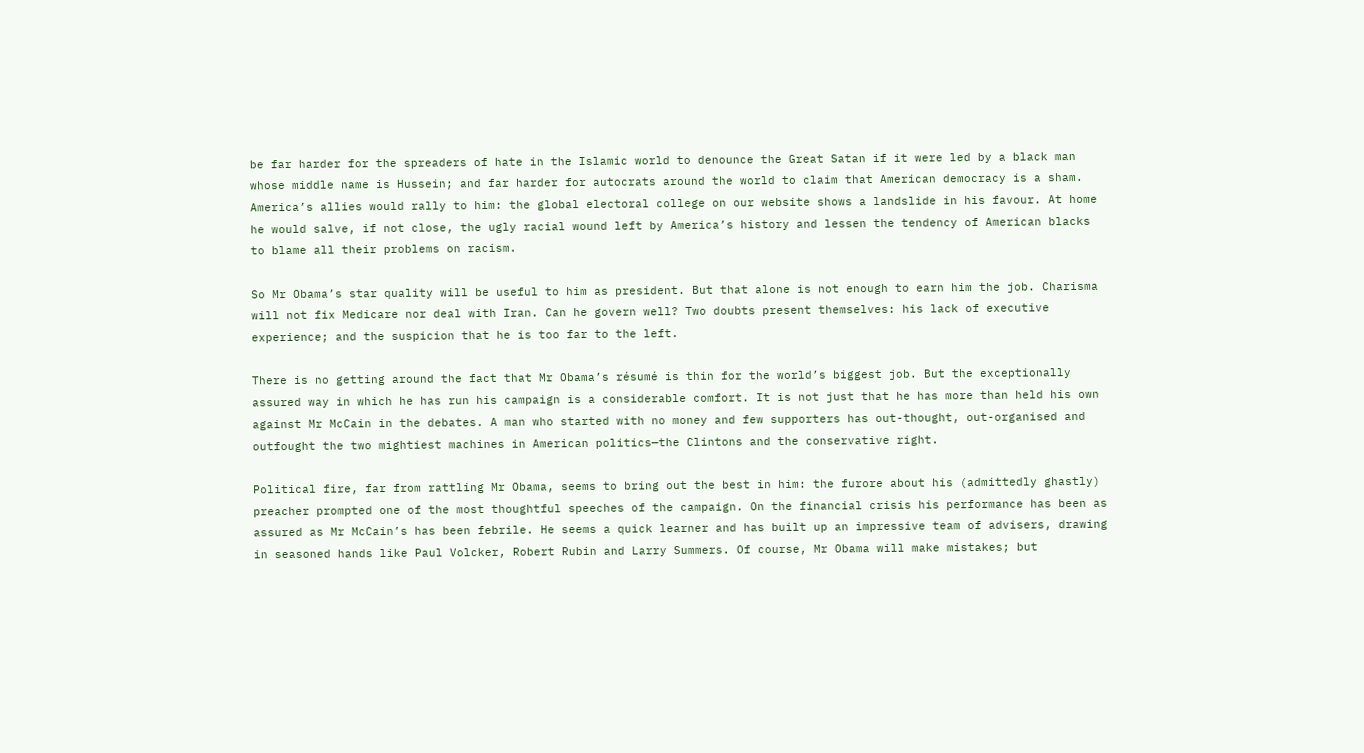be far harder for the spreaders of hate in the Islamic world to denounce the Great Satan if it were led by a black man whose middle name is Hussein; and far harder for autocrats around the world to claim that American democracy is a sham. America’s allies would rally to him: the global electoral college on our website shows a landslide in his favour. At home he would salve, if not close, the ugly racial wound left by America’s history and lessen the tendency of American blacks to blame all their problems on racism.

So Mr Obama’s star quality will be useful to him as president. But that alone is not enough to earn him the job. Charisma will not fix Medicare nor deal with Iran. Can he govern well? Two doubts present themselves: his lack of executive experience; and the suspicion that he is too far to the left.

There is no getting around the fact that Mr Obama’s résumé is thin for the world’s biggest job. But the exceptionally assured way in which he has run his campaign is a considerable comfort. It is not just that he has more than held his own against Mr McCain in the debates. A man who started with no money and few supporters has out-thought, out-organised and outfought the two mightiest machines in American politics—the Clintons and the conservative right.

Political fire, far from rattling Mr Obama, seems to bring out the best in him: the furore about his (admittedly ghastly) preacher prompted one of the most thoughtful speeches of the campaign. On the financial crisis his performance has been as assured as Mr McCain’s has been febrile. He seems a quick learner and has built up an impressive team of advisers, drawing in seasoned hands like Paul Volcker, Robert Rubin and Larry Summers. Of course, Mr Obama will make mistakes; but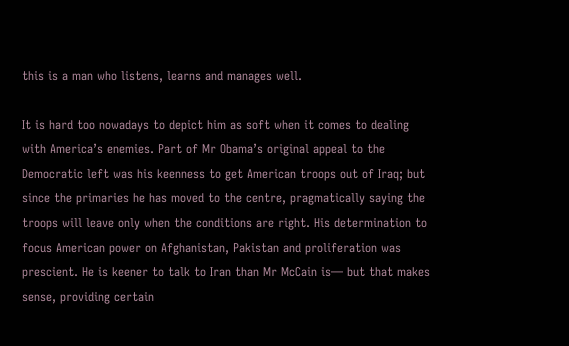this is a man who listens, learns and manages well.

It is hard too nowadays to depict him as soft when it comes to dealing with America’s enemies. Part of Mr Obama’s original appeal to the Democratic left was his keenness to get American troops out of Iraq; but since the primaries he has moved to the centre, pragmatically saying the troops will leave only when the conditions are right. His determination to focus American power on Afghanistan, Pakistan and proliferation was prescient. He is keener to talk to Iran than Mr McCain is— but that makes sense, providing certain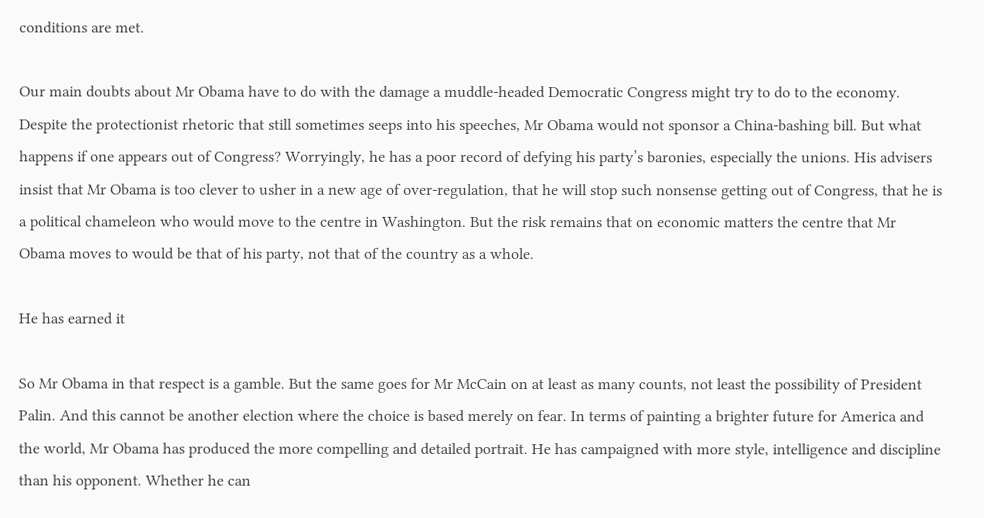conditions are met.

Our main doubts about Mr Obama have to do with the damage a muddle-headed Democratic Congress might try to do to the economy. Despite the protectionist rhetoric that still sometimes seeps into his speeches, Mr Obama would not sponsor a China-bashing bill. But what happens if one appears out of Congress? Worryingly, he has a poor record of defying his party’s baronies, especially the unions. His advisers insist that Mr Obama is too clever to usher in a new age of over-regulation, that he will stop such nonsense getting out of Congress, that he is a political chameleon who would move to the centre in Washington. But the risk remains that on economic matters the centre that Mr Obama moves to would be that of his party, not that of the country as a whole.

He has earned it

So Mr Obama in that respect is a gamble. But the same goes for Mr McCain on at least as many counts, not least the possibility of President Palin. And this cannot be another election where the choice is based merely on fear. In terms of painting a brighter future for America and the world, Mr Obama has produced the more compelling and detailed portrait. He has campaigned with more style, intelligence and discipline than his opponent. Whether he can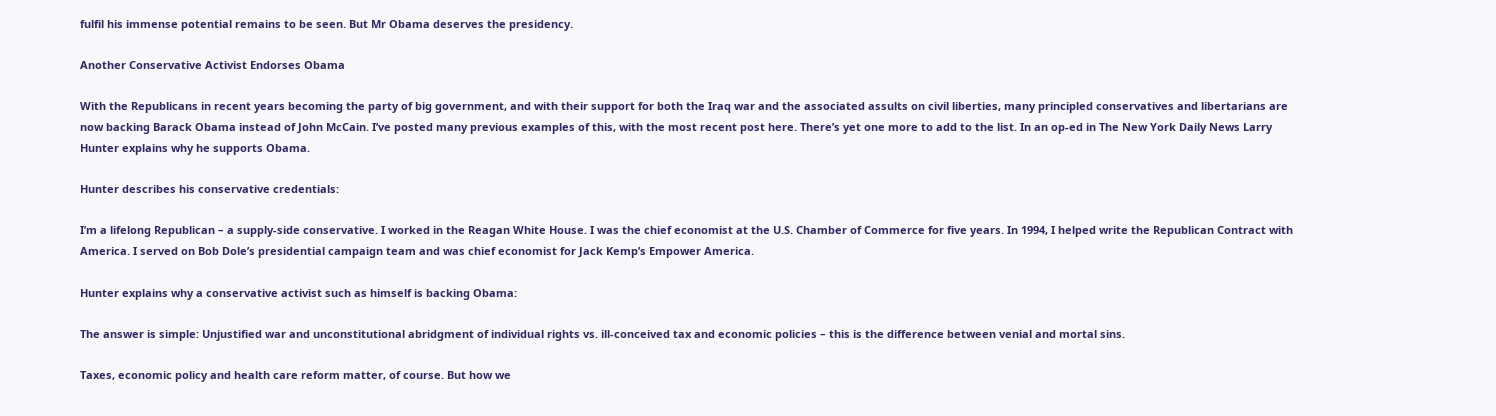fulfil his immense potential remains to be seen. But Mr Obama deserves the presidency.

Another Conservative Activist Endorses Obama

With the Republicans in recent years becoming the party of big government, and with their support for both the Iraq war and the associated assults on civil liberties, many principled conservatives and libertarians are now backing Barack Obama instead of John McCain. I’ve posted many previous examples of this, with the most recent post here. There’s yet one more to add to the list. In an op-ed in The New York Daily News Larry Hunter explains why he supports Obama.

Hunter describes his conservative credentials:

I’m a lifelong Republican – a supply-side conservative. I worked in the Reagan White House. I was the chief economist at the U.S. Chamber of Commerce for five years. In 1994, I helped write the Republican Contract with America. I served on Bob Dole’s presidential campaign team and was chief economist for Jack Kemp’s Empower America.

Hunter explains why a conservative activist such as himself is backing Obama:

The answer is simple: Unjustified war and unconstitutional abridgment of individual rights vs. ill-conceived tax and economic policies – this is the difference between venial and mortal sins.

Taxes, economic policy and health care reform matter, of course. But how we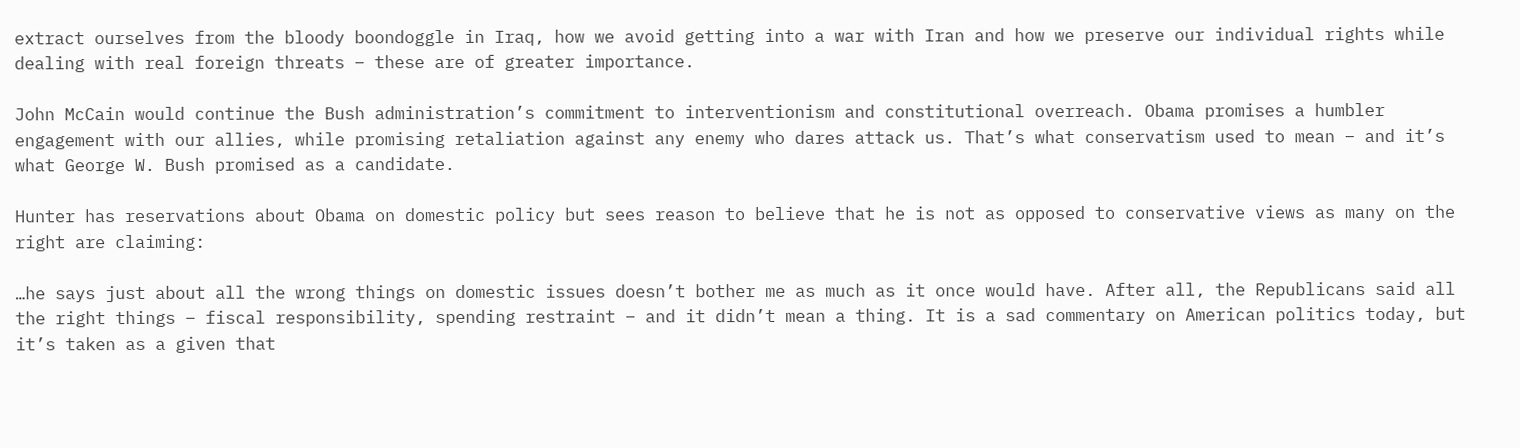extract ourselves from the bloody boondoggle in Iraq, how we avoid getting into a war with Iran and how we preserve our individual rights while dealing with real foreign threats – these are of greater importance.

John McCain would continue the Bush administration’s commitment to interventionism and constitutional overreach. Obama promises a humbler engagement with our allies, while promising retaliation against any enemy who dares attack us. That’s what conservatism used to mean – and it’s what George W. Bush promised as a candidate.

Hunter has reservations about Obama on domestic policy but sees reason to believe that he is not as opposed to conservative views as many on the right are claiming:

…he says just about all the wrong things on domestic issues doesn’t bother me as much as it once would have. After all, the Republicans said all the right things – fiscal responsibility, spending restraint – and it didn’t mean a thing. It is a sad commentary on American politics today, but it’s taken as a given that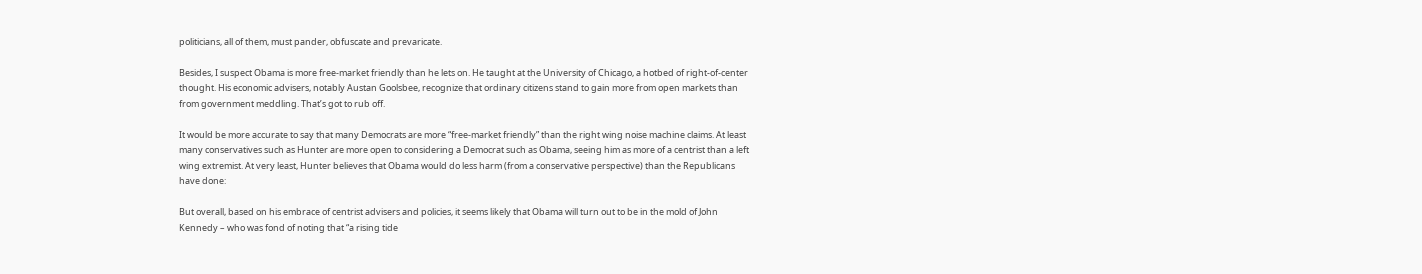politicians, all of them, must pander, obfuscate and prevaricate.

Besides, I suspect Obama is more free-market friendly than he lets on. He taught at the University of Chicago, a hotbed of right-of-center thought. His economic advisers, notably Austan Goolsbee, recognize that ordinary citizens stand to gain more from open markets than from government meddling. That’s got to rub off.

It would be more accurate to say that many Democrats are more “free-market friendly” than the right wing noise machine claims. At least many conservatives such as Hunter are more open to considering a Democrat such as Obama, seeing him as more of a centrist than a left wing extremist. At very least, Hunter believes that Obama would do less harm (from a conservative perspective) than the Republicans have done:

But overall, based on his embrace of centrist advisers and policies, it seems likely that Obama will turn out to be in the mold of John Kennedy – who was fond of noting that “a rising tide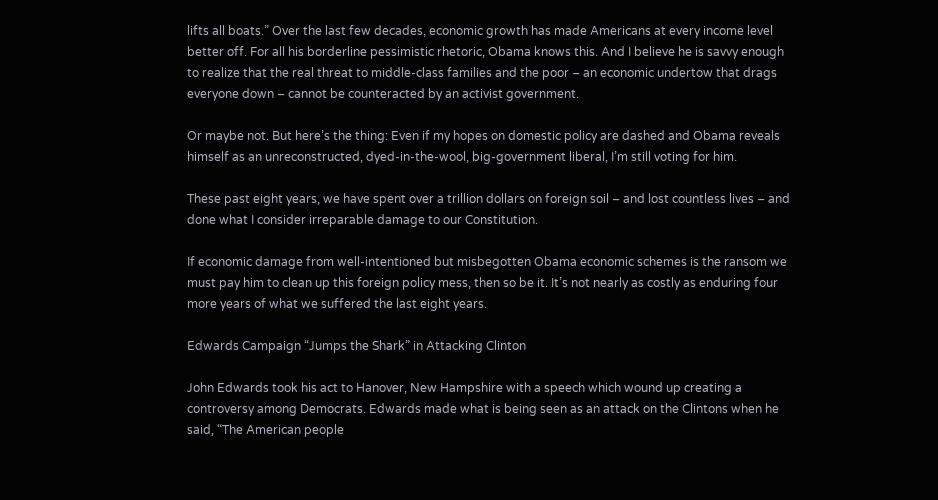lifts all boats.” Over the last few decades, economic growth has made Americans at every income level better off. For all his borderline pessimistic rhetoric, Obama knows this. And I believe he is savvy enough to realize that the real threat to middle-class families and the poor – an economic undertow that drags everyone down – cannot be counteracted by an activist government.

Or maybe not. But here’s the thing: Even if my hopes on domestic policy are dashed and Obama reveals himself as an unreconstructed, dyed-in-the-wool, big-government liberal, I’m still voting for him.

These past eight years, we have spent over a trillion dollars on foreign soil – and lost countless lives – and done what I consider irreparable damage to our Constitution.

If economic damage from well-intentioned but misbegotten Obama economic schemes is the ransom we must pay him to clean up this foreign policy mess, then so be it. It’s not nearly as costly as enduring four more years of what we suffered the last eight years.

Edwards Campaign “Jumps the Shark” in Attacking Clinton

John Edwards took his act to Hanover, New Hampshire with a speech which wound up creating a controversy among Democrats. Edwards made what is being seen as an attack on the Clintons when he said, “The American people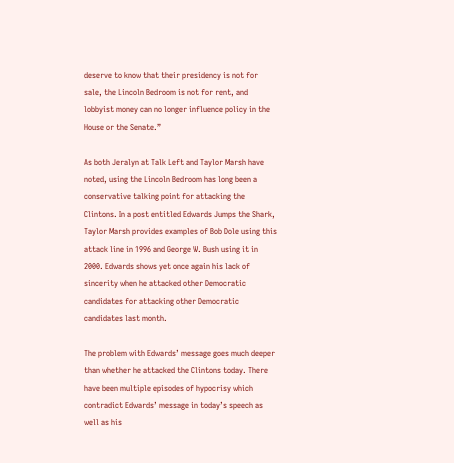deserve to know that their presidency is not for sale, the Lincoln Bedroom is not for rent, and lobbyist money can no longer influence policy in the House or the Senate.”

As both Jeralyn at Talk Left and Taylor Marsh have noted, using the Lincoln Bedroom has long been a conservative talking point for attacking the Clintons. In a post entitled Edwards Jumps the Shark, Taylor Marsh provides examples of Bob Dole using this attack line in 1996 and George W. Bush using it in 2000. Edwards shows yet once again his lack of sincerity when he attacked other Democratic candidates for attacking other Democratic candidates last month.

The problem with Edwards’ message goes much deeper than whether he attacked the Clintons today. There have been multiple episodes of hypocrisy which contradict Edwards’ message in today’s speech as well as his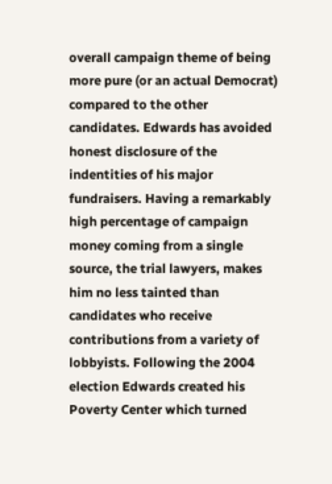overall campaign theme of being more pure (or an actual Democrat) compared to the other candidates. Edwards has avoided honest disclosure of the indentities of his major fundraisers. Having a remarkably high percentage of campaign money coming from a single source, the trial lawyers, makes him no less tainted than candidates who receive contributions from a variety of lobbyists. Following the 2004 election Edwards created his Poverty Center which turned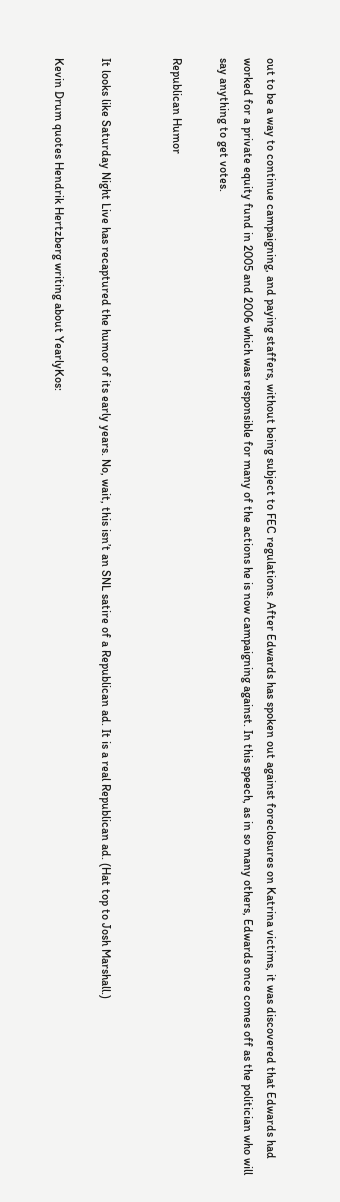out to be a way to continue campaigning, and paying staffers, without being subject to FEC regulations. After Edwards has spoken out against foreclosures on Katrina victims, it was discovered that Edwards had worked for a private equity fund in 2005 and 2006 which was responsible for many of the actions he is now campaigning against. In this speech, as in so many others, Edwards once comes off as the politician who will say anything to get votes.

Republican Humor


It looks like Saturday Night Live has recaptured the humor of its early years. No, wait, this isn’t an SNL satire of a Republican ad. It is a real Republican ad. (Hat top to Josh Marshall.)

Kevin Drum quotes Hendrik Hertzberg writing about YearlyKos: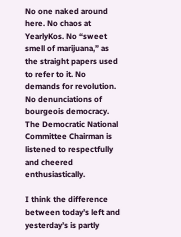No one naked around here. No chaos at YearlyKos. No “sweet smell of marijuana,” as the straight papers used to refer to it. No demands for revolution. No denunciations of bourgeois democracy. The Democratic National Committee Chairman is listened to respectfully and cheered enthusiastically.

I think the difference between today’s left and yesterday’s is partly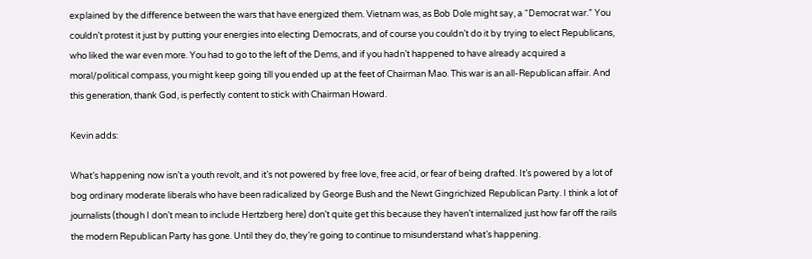explained by the difference between the wars that have energized them. Vietnam was, as Bob Dole might say, a “Democrat war.” You couldn’t protest it just by putting your energies into electing Democrats, and of course you couldn’t do it by trying to elect Republicans, who liked the war even more. You had to go to the left of the Dems, and if you hadn’t happened to have already acquired a moral/political compass, you might keep going till you ended up at the feet of Chairman Mao. This war is an all-Republican affair. And this generation, thank God, is perfectly content to stick with Chairman Howard.

Kevin adds:

What’s happening now isn’t a youth revolt, and it’s not powered by free love, free acid, or fear of being drafted. It’s powered by a lot of bog ordinary moderate liberals who have been radicalized by George Bush and the Newt Gingrichized Republican Party. I think a lot of journalists (though I don’t mean to include Hertzberg here) don’t quite get this because they haven’t internalized just how far off the rails the modern Republican Party has gone. Until they do, they’re going to continue to misunderstand what’s happening.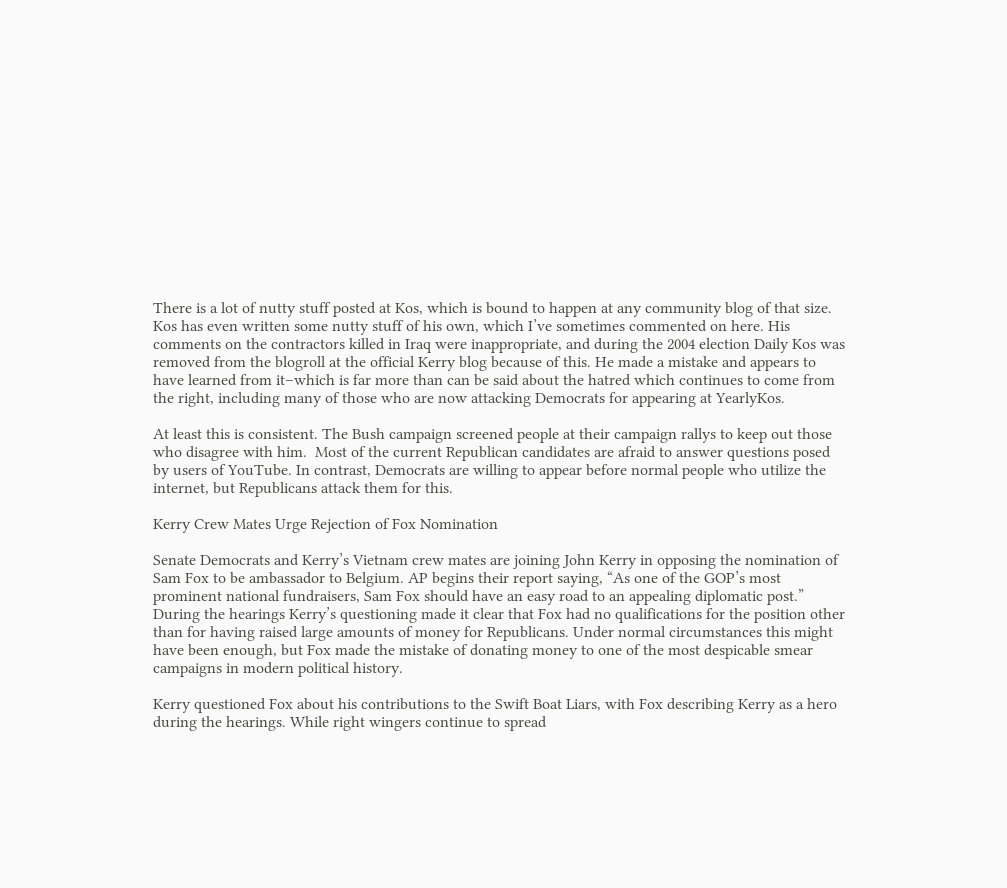There is a lot of nutty stuff posted at Kos, which is bound to happen at any community blog of that size. Kos has even written some nutty stuff of his own, which I’ve sometimes commented on here. His comments on the contractors killed in Iraq were inappropriate, and during the 2004 election Daily Kos was removed from the blogroll at the official Kerry blog because of this. He made a mistake and appears to have learned from it–which is far more than can be said about the hatred which continues to come from the right, including many of those who are now attacking Democrats for appearing at YearlyKos.

At least this is consistent. The Bush campaign screened people at their campaign rallys to keep out those who disagree with him.  Most of the current Republican candidates are afraid to answer questions posed by users of YouTube. In contrast, Democrats are willing to appear before normal people who utilize the internet, but Republicans attack them for this.

Kerry Crew Mates Urge Rejection of Fox Nomination

Senate Democrats and Kerry’s Vietnam crew mates are joining John Kerry in opposing the nomination of Sam Fox to be ambassador to Belgium. AP begins their report saying, “As one of the GOP’s most prominent national fundraisers, Sam Fox should have an easy road to an appealing diplomatic post.” During the hearings Kerry’s questioning made it clear that Fox had no qualifications for the position other than for having raised large amounts of money for Republicans. Under normal circumstances this might have been enough, but Fox made the mistake of donating money to one of the most despicable smear campaigns in modern political history.

Kerry questioned Fox about his contributions to the Swift Boat Liars, with Fox describing Kerry as a hero during the hearings. While right wingers continue to spread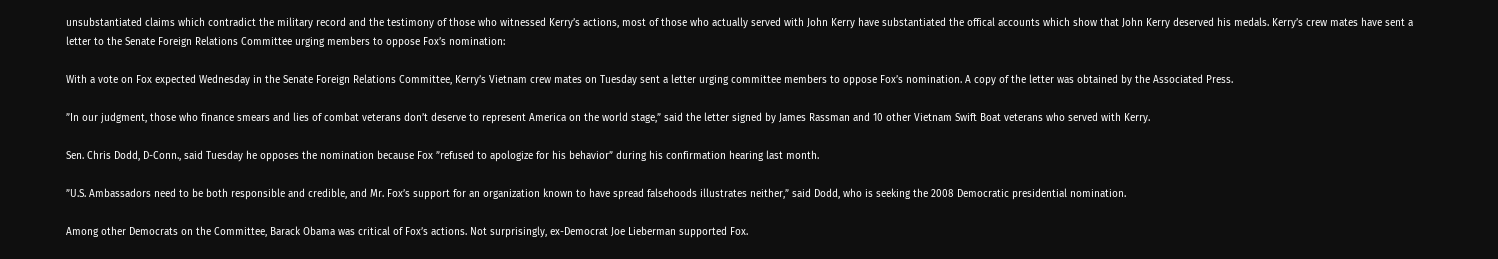unsubstantiated claims which contradict the military record and the testimony of those who witnessed Kerry’s actions, most of those who actually served with John Kerry have substantiated the offical accounts which show that John Kerry deserved his medals. Kerry’s crew mates have sent a letter to the Senate Foreign Relations Committee urging members to oppose Fox’s nomination:

With a vote on Fox expected Wednesday in the Senate Foreign Relations Committee, Kerry’s Vietnam crew mates on Tuesday sent a letter urging committee members to oppose Fox’s nomination. A copy of the letter was obtained by the Associated Press.

”In our judgment, those who finance smears and lies of combat veterans don’t deserve to represent America on the world stage,” said the letter signed by James Rassman and 10 other Vietnam Swift Boat veterans who served with Kerry.

Sen. Chris Dodd, D-Conn., said Tuesday he opposes the nomination because Fox ”refused to apologize for his behavior” during his confirmation hearing last month.

”U.S. Ambassadors need to be both responsible and credible, and Mr. Fox’s support for an organization known to have spread falsehoods illustrates neither,” said Dodd, who is seeking the 2008 Democratic presidential nomination.

Among other Democrats on the Committee, Barack Obama was critical of Fox’s actions. Not surprisingly, ex-Democrat Joe Lieberman supported Fox.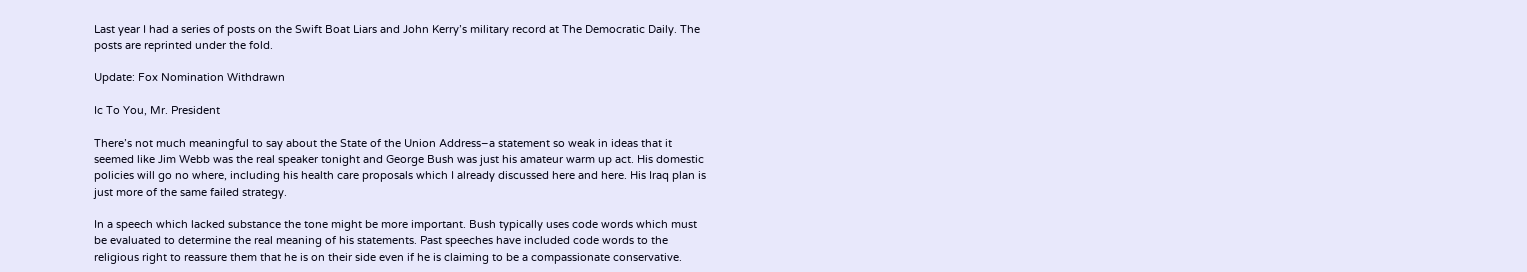Last year I had a series of posts on the Swift Boat Liars and John Kerry’s military record at The Democratic Daily. The posts are reprinted under the fold.

Update: Fox Nomination Withdrawn

Ic To You, Mr. President

There’s not much meaningful to say about the State of the Union Address–a statement so weak in ideas that it seemed like Jim Webb was the real speaker tonight and George Bush was just his amateur warm up act. His domestic policies will go no where, including his health care proposals which I already discussed here and here. His Iraq plan is just more of the same failed strategy.

In a speech which lacked substance the tone might be more important. Bush typically uses code words which must be evaluated to determine the real meaning of his statements. Past speeches have included code words to the religious right to reassure them that he is on their side even if he is claiming to be a compassionate conservative.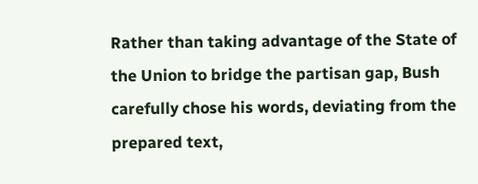Rather than taking advantage of the State of the Union to bridge the partisan gap, Bush carefully chose his words, deviating from the prepared text,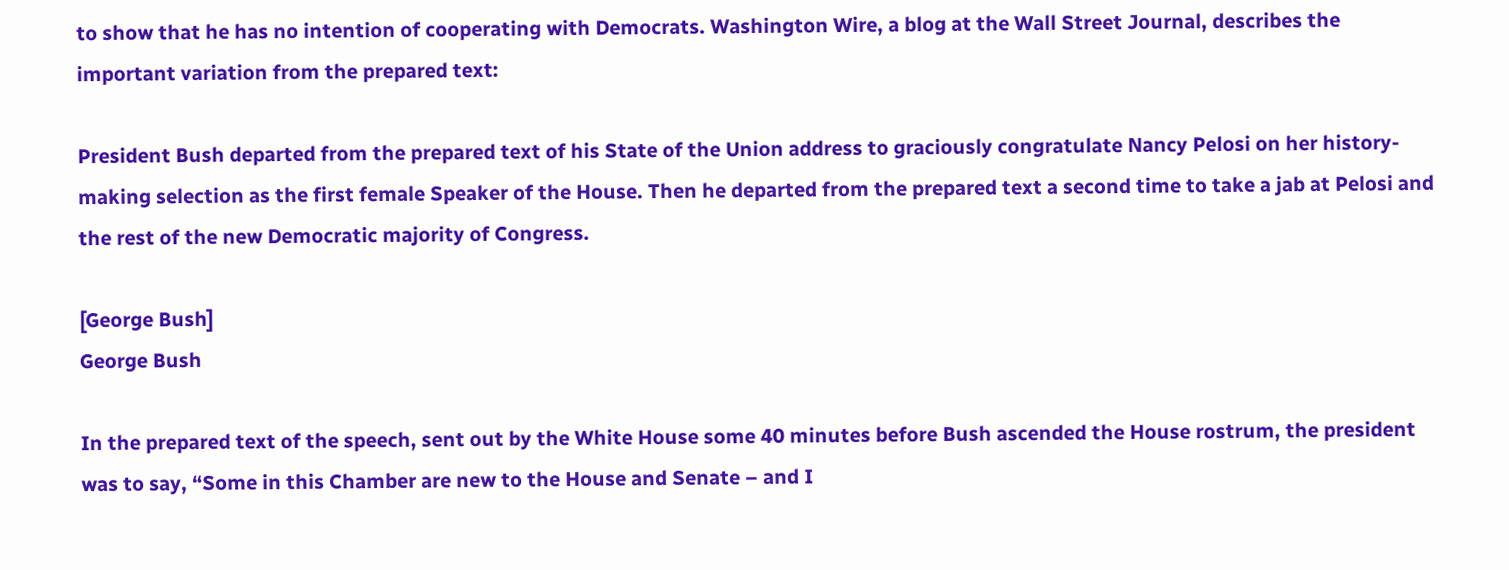to show that he has no intention of cooperating with Democrats. Washington Wire, a blog at the Wall Street Journal, describes the important variation from the prepared text:

President Bush departed from the prepared text of his State of the Union address to graciously congratulate Nancy Pelosi on her history-making selection as the first female Speaker of the House. Then he departed from the prepared text a second time to take a jab at Pelosi and the rest of the new Democratic majority of Congress.

[George Bush]
George Bush

In the prepared text of the speech, sent out by the White House some 40 minutes before Bush ascended the House rostrum, the president was to say, “Some in this Chamber are new to the House and Senate – and I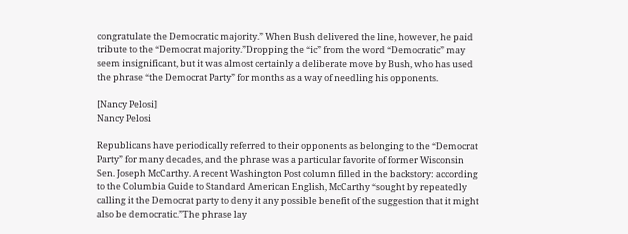congratulate the Democratic majority.” When Bush delivered the line, however, he paid tribute to the “Democrat majority.”Dropping the “ic” from the word “Democratic” may seem insignificant, but it was almost certainly a deliberate move by Bush, who has used the phrase “the Democrat Party” for months as a way of needling his opponents.

[Nancy Pelosi]
Nancy Pelosi

Republicans have periodically referred to their opponents as belonging to the “Democrat Party” for many decades, and the phrase was a particular favorite of former Wisconsin Sen. Joseph McCarthy. A recent Washington Post column filled in the backstory: according to the Columbia Guide to Standard American English, McCarthy “sought by repeatedly calling it the Democrat party to deny it any possible benefit of the suggestion that it might also be democratic.”The phrase lay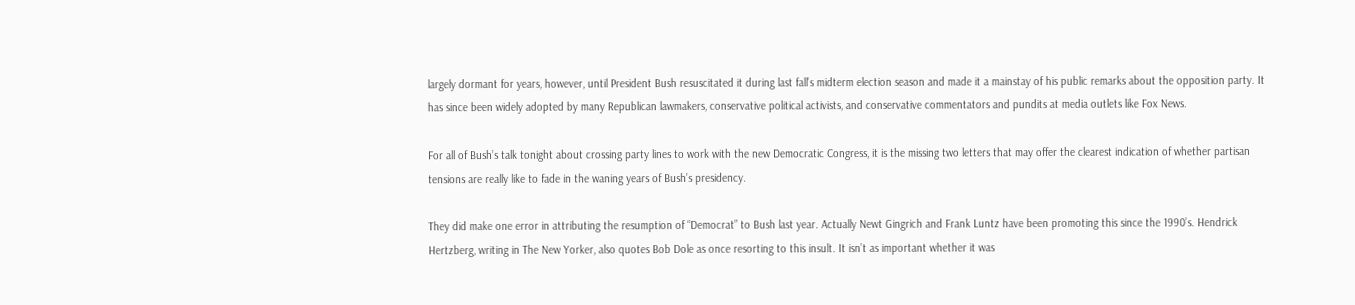largely dormant for years, however, until President Bush resuscitated it during last fall’s midterm election season and made it a mainstay of his public remarks about the opposition party. It has since been widely adopted by many Republican lawmakers, conservative political activists, and conservative commentators and pundits at media outlets like Fox News.

For all of Bush’s talk tonight about crossing party lines to work with the new Democratic Congress, it is the missing two letters that may offer the clearest indication of whether partisan tensions are really like to fade in the waning years of Bush’s presidency.

They did make one error in attributing the resumption of “Democrat” to Bush last year. Actually Newt Gingrich and Frank Luntz have been promoting this since the 1990’s. Hendrick Hertzberg, writing in The New Yorker, also quotes Bob Dole as once resorting to this insult. It isn’t as important whether it was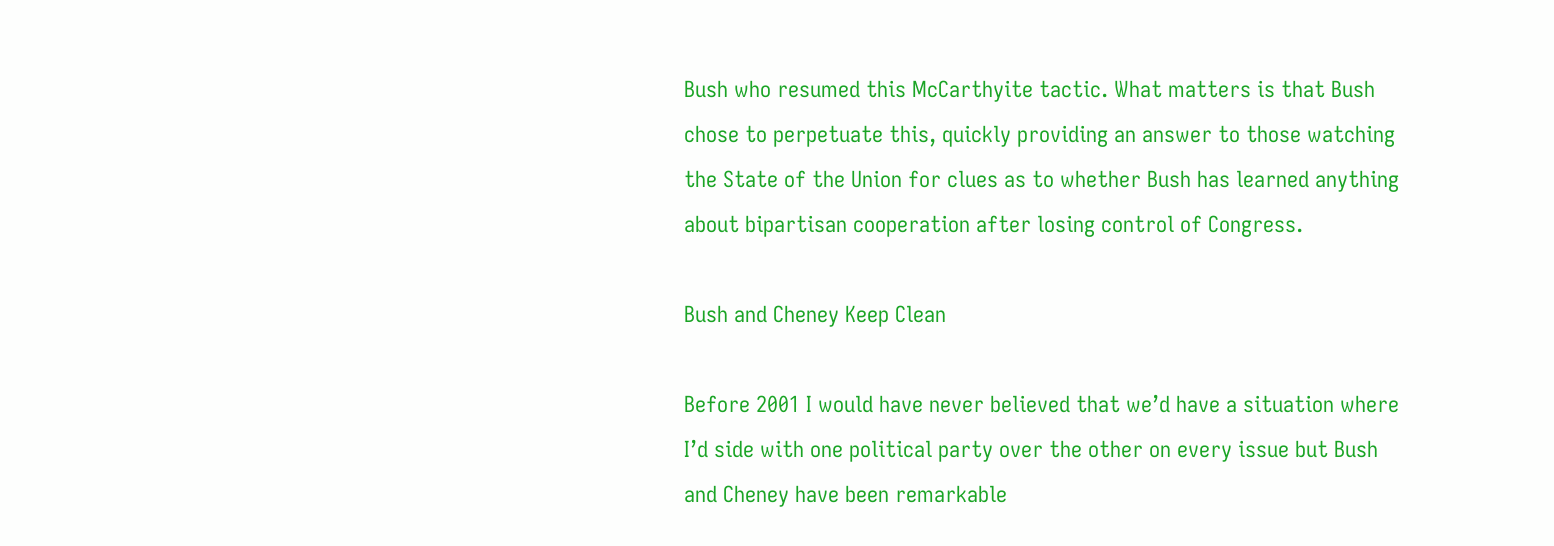Bush who resumed this McCarthyite tactic. What matters is that Bush chose to perpetuate this, quickly providing an answer to those watching the State of the Union for clues as to whether Bush has learned anything about bipartisan cooperation after losing control of Congress.

Bush and Cheney Keep Clean

Before 2001 I would have never believed that we’d have a situation where I’d side with one political party over the other on every issue but Bush and Cheney have been remarkable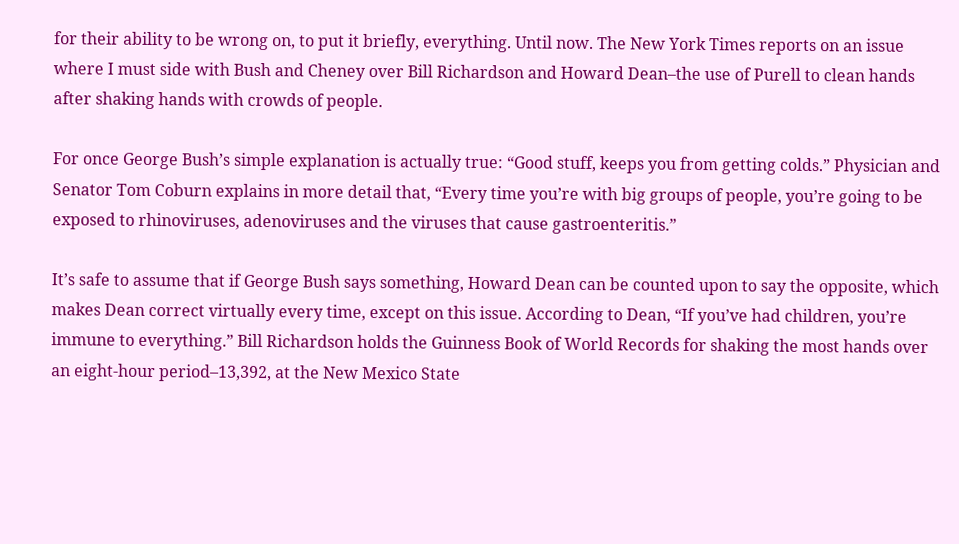for their ability to be wrong on, to put it briefly, everything. Until now. The New York Times reports on an issue where I must side with Bush and Cheney over Bill Richardson and Howard Dean–the use of Purell to clean hands after shaking hands with crowds of people.

For once George Bush’s simple explanation is actually true: “Good stuff, keeps you from getting colds.” Physician and Senator Tom Coburn explains in more detail that, “Every time you’re with big groups of people, you’re going to be exposed to rhinoviruses, adenoviruses and the viruses that cause gastroenteritis.”

It’s safe to assume that if George Bush says something, Howard Dean can be counted upon to say the opposite, which makes Dean correct virtually every time, except on this issue. According to Dean, “If you’ve had children, you’re immune to everything.” Bill Richardson holds the Guinness Book of World Records for shaking the most hands over an eight-hour period–13,392, at the New Mexico State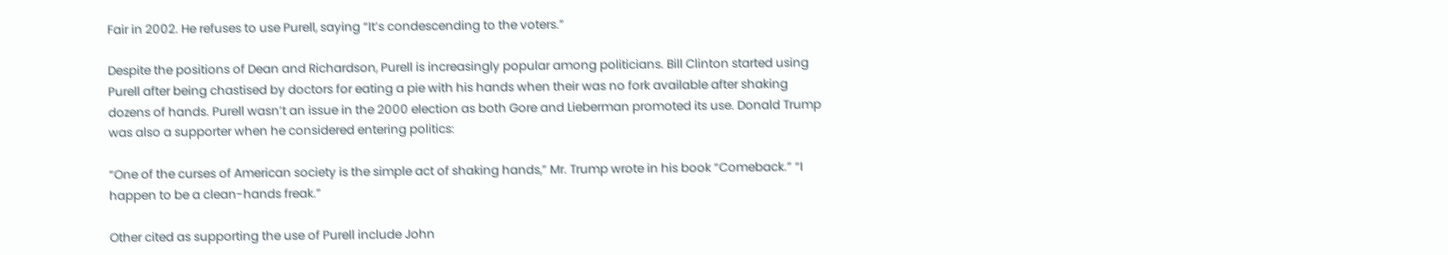Fair in 2002. He refuses to use Purell, saying “It’s condescending to the voters.”

Despite the positions of Dean and Richardson, Purell is increasingly popular among politicians. Bill Clinton started using Purell after being chastised by doctors for eating a pie with his hands when their was no fork available after shaking dozens of hands. Purell wasn’t an issue in the 2000 election as both Gore and Lieberman promoted its use. Donald Trump was also a supporter when he considered entering politics:

“One of the curses of American society is the simple act of shaking hands,” Mr. Trump wrote in his book “Comeback.” “I happen to be a clean-hands freak.”

Other cited as supporting the use of Purell include John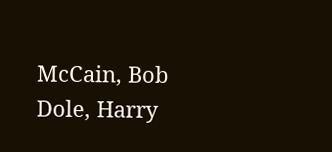McCain, Bob Dole, Harry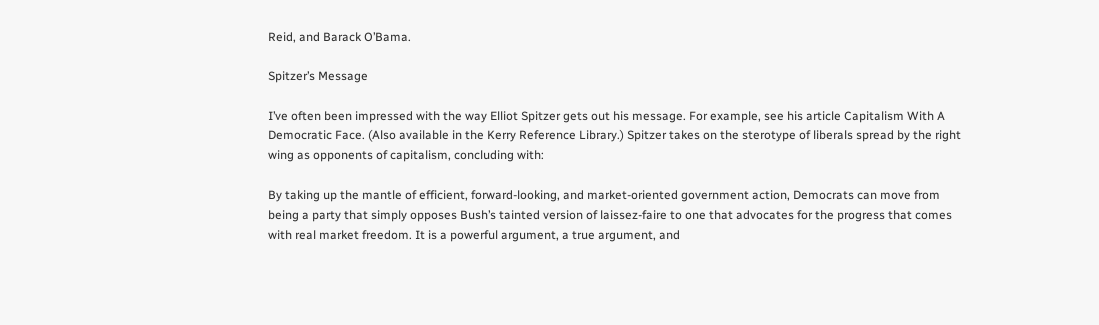Reid, and Barack O’Bama.

Spitzer’s Message

I’ve often been impressed with the way Elliot Spitzer gets out his message. For example, see his article Capitalism With A Democratic Face. (Also available in the Kerry Reference Library.) Spitzer takes on the sterotype of liberals spread by the right wing as opponents of capitalism, concluding with:

By taking up the mantle of efficient, forward-looking, and market-oriented government action, Democrats can move from being a party that simply opposes Bush’s tainted version of laissez-faire to one that advocates for the progress that comes with real market freedom. It is a powerful argument, a true argument, and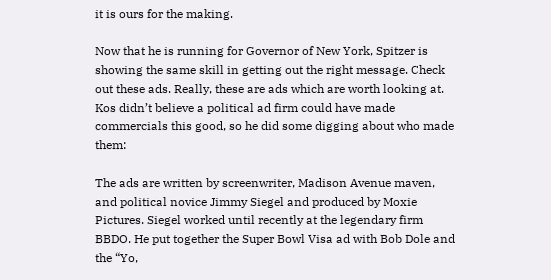it is ours for the making.

Now that he is running for Governor of New York, Spitzer is showing the same skill in getting out the right message. Check out these ads. Really, these are ads which are worth looking at. Kos didn’t believe a political ad firm could have made commercials this good, so he did some digging about who made them:

The ads are written by screenwriter, Madison Avenue maven, and political novice Jimmy Siegel and produced by Moxie Pictures. Siegel worked until recently at the legendary firm BBDO. He put together the Super Bowl Visa ad with Bob Dole and the “Yo,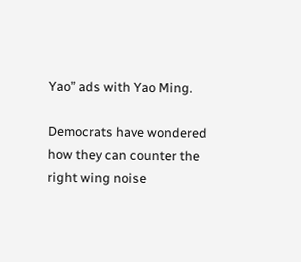Yao” ads with Yao Ming.

Democrats have wondered how they can counter the right wing noise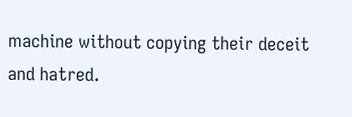machine without copying their deceit and hatred.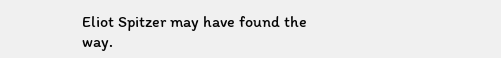Eliot Spitzer may have found the way.